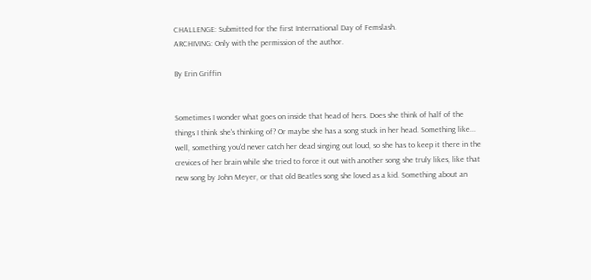CHALLENGE: Submitted for the first International Day of Femslash.
ARCHIVING: Only with the permission of the author.

By Erin Griffin


Sometimes I wonder what goes on inside that head of hers. Does she think of half of the things I think she's thinking of? Or maybe she has a song stuck in her head. Something like... well, something you'd never catch her dead singing out loud, so she has to keep it there in the crevices of her brain while she tried to force it out with another song she truly likes, like that new song by John Meyer, or that old Beatles song she loved as a kid. Something about an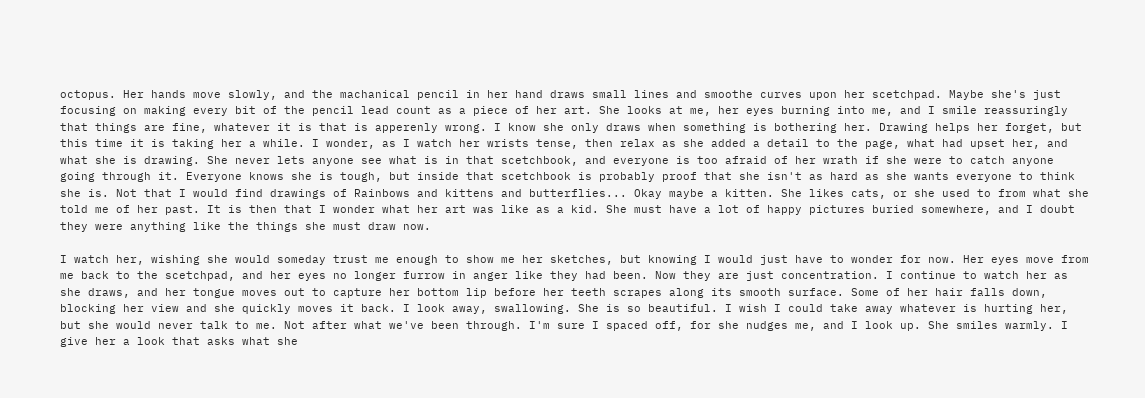octopus. Her hands move slowly, and the machanical pencil in her hand draws small lines and smoothe curves upon her scetchpad. Maybe she's just focusing on making every bit of the pencil lead count as a piece of her art. She looks at me, her eyes burning into me, and I smile reassuringly that things are fine, whatever it is that is apperenly wrong. I know she only draws when something is bothering her. Drawing helps her forget, but this time it is taking her a while. I wonder, as I watch her wrists tense, then relax as she added a detail to the page, what had upset her, and what she is drawing. She never lets anyone see what is in that scetchbook, and everyone is too afraid of her wrath if she were to catch anyone going through it. Everyone knows she is tough, but inside that scetchbook is probably proof that she isn't as hard as she wants everyone to think she is. Not that I would find drawings of Rainbows and kittens and butterflies... Okay maybe a kitten. She likes cats, or she used to from what she told me of her past. It is then that I wonder what her art was like as a kid. She must have a lot of happy pictures buried somewhere, and I doubt they were anything like the things she must draw now.

I watch her, wishing she would someday trust me enough to show me her sketches, but knowing I would just have to wonder for now. Her eyes move from me back to the scetchpad, and her eyes no longer furrow in anger like they had been. Now they are just concentration. I continue to watch her as she draws, and her tongue moves out to capture her bottom lip before her teeth scrapes along its smooth surface. Some of her hair falls down, blocking her view and she quickly moves it back. I look away, swallowing. She is so beautiful. I wish I could take away whatever is hurting her, but she would never talk to me. Not after what we've been through. I'm sure I spaced off, for she nudges me, and I look up. She smiles warmly. I give her a look that asks what she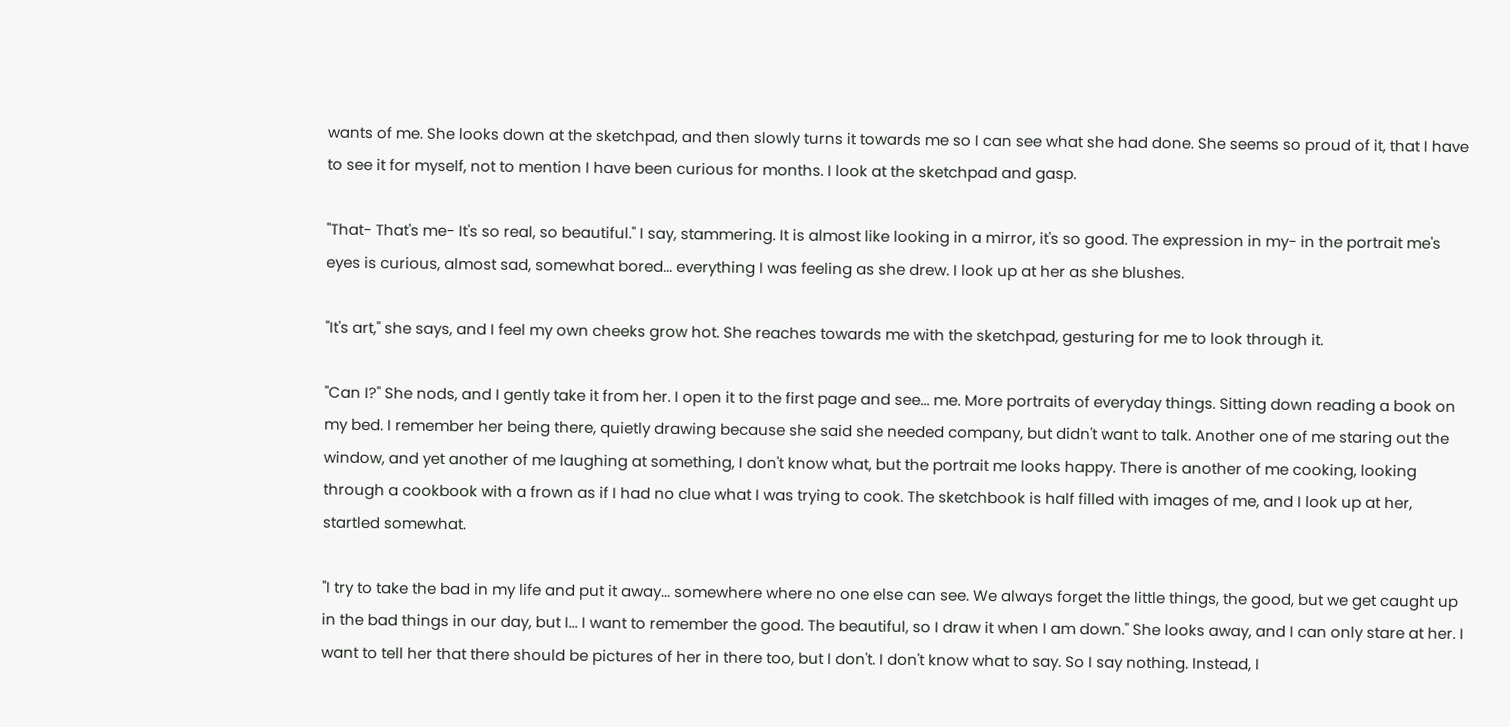wants of me. She looks down at the sketchpad, and then slowly turns it towards me so I can see what she had done. She seems so proud of it, that I have to see it for myself, not to mention I have been curious for months. I look at the sketchpad and gasp.

"That- That's me- It's so real, so beautiful." I say, stammering. It is almost like looking in a mirror, it's so good. The expression in my- in the portrait me's eyes is curious, almost sad, somewhat bored... everything I was feeling as she drew. I look up at her as she blushes.

"It's art," she says, and I feel my own cheeks grow hot. She reaches towards me with the sketchpad, gesturing for me to look through it.

"Can I?" She nods, and I gently take it from her. I open it to the first page and see... me. More portraits of everyday things. Sitting down reading a book on my bed. I remember her being there, quietly drawing because she said she needed company, but didn't want to talk. Another one of me staring out the window, and yet another of me laughing at something, I don't know what, but the portrait me looks happy. There is another of me cooking, looking through a cookbook with a frown as if I had no clue what I was trying to cook. The sketchbook is half filled with images of me, and I look up at her, startled somewhat.

"I try to take the bad in my life and put it away... somewhere where no one else can see. We always forget the little things, the good, but we get caught up in the bad things in our day, but I... I want to remember the good. The beautiful, so I draw it when I am down." She looks away, and I can only stare at her. I want to tell her that there should be pictures of her in there too, but I don't. I don't know what to say. So I say nothing. Instead, I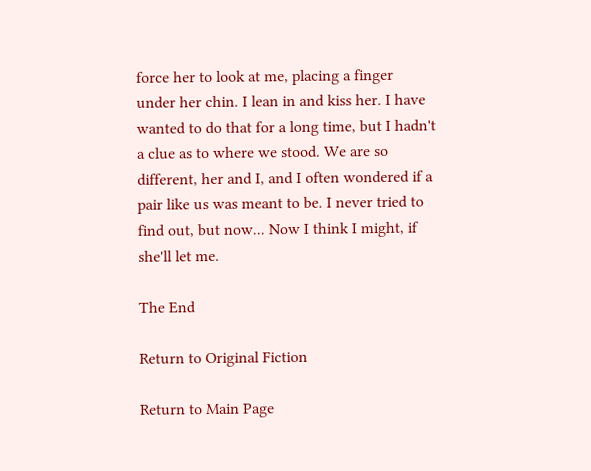force her to look at me, placing a finger under her chin. I lean in and kiss her. I have wanted to do that for a long time, but I hadn't a clue as to where we stood. We are so different, her and I, and I often wondered if a pair like us was meant to be. I never tried to find out, but now... Now I think I might, if she'll let me.

The End

Return to Original Fiction

Return to Main Page